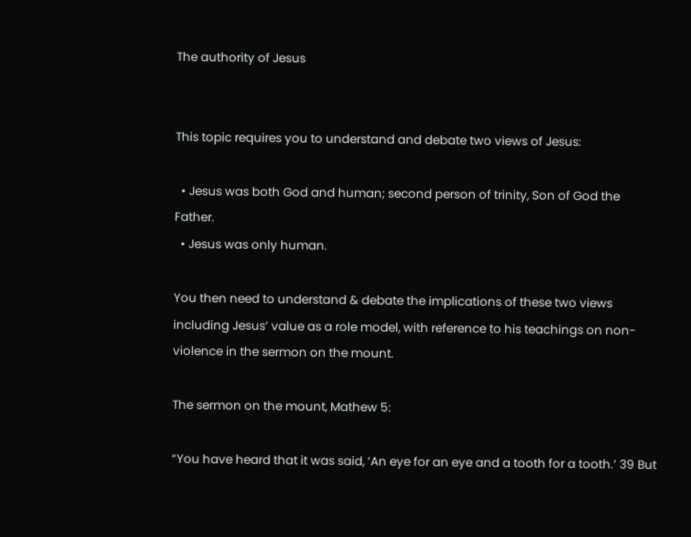The authority of Jesus


This topic requires you to understand and debate two views of Jesus:

  • Jesus was both God and human; second person of trinity, Son of God the Father.
  • Jesus was only human.

You then need to understand & debate the implications of these two views including Jesus’ value as a role model, with reference to his teachings on non-violence in the sermon on the mount.

The sermon on the mount, Mathew 5:

“You have heard that it was said, ‘An eye for an eye and a tooth for a tooth.’ 39 But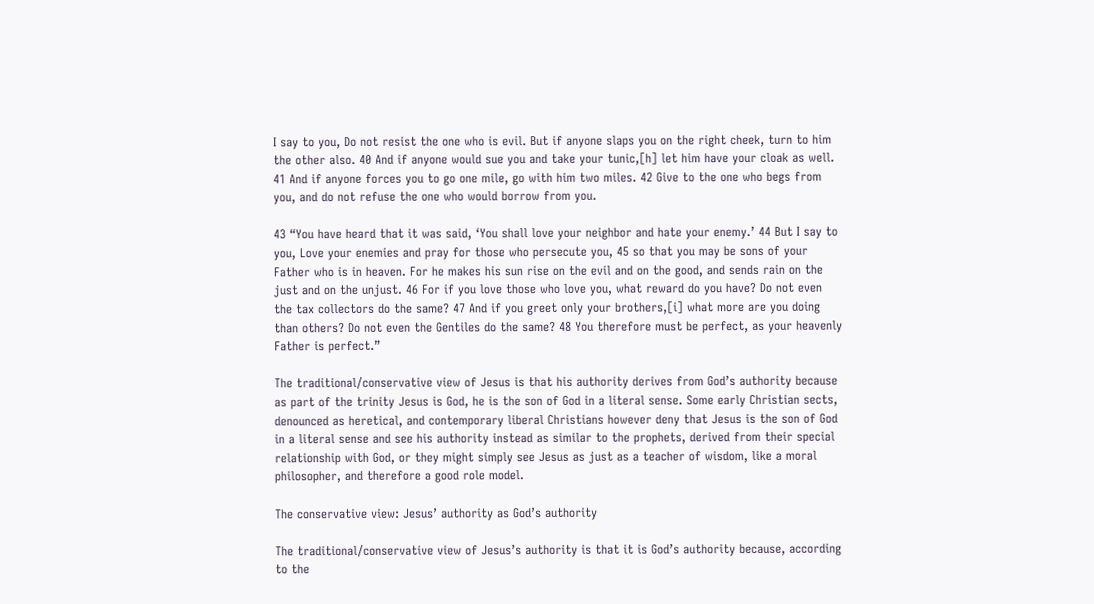I say to you, Do not resist the one who is evil. But if anyone slaps you on the right cheek, turn to him the other also. 40 And if anyone would sue you and take your tunic,[h] let him have your cloak as well. 41 And if anyone forces you to go one mile, go with him two miles. 42 Give to the one who begs from you, and do not refuse the one who would borrow from you.

43 “You have heard that it was said, ‘You shall love your neighbor and hate your enemy.’ 44 But I say to you, Love your enemies and pray for those who persecute you, 45 so that you may be sons of your Father who is in heaven. For he makes his sun rise on the evil and on the good, and sends rain on the just and on the unjust. 46 For if you love those who love you, what reward do you have? Do not even the tax collectors do the same? 47 And if you greet only your brothers,[i] what more are you doing than others? Do not even the Gentiles do the same? 48 You therefore must be perfect, as your heavenly Father is perfect.”

The traditional/conservative view of Jesus is that his authority derives from God’s authority because as part of the trinity Jesus is God, he is the son of God in a literal sense. Some early Christian sects, denounced as heretical, and contemporary liberal Christians however deny that Jesus is the son of God in a literal sense and see his authority instead as similar to the prophets, derived from their special relationship with God, or they might simply see Jesus as just as a teacher of wisdom, like a moral philosopher, and therefore a good role model.

The conservative view: Jesus’ authority as God’s authority

The traditional/conservative view of Jesus’s authority is that it is God’s authority because, according to the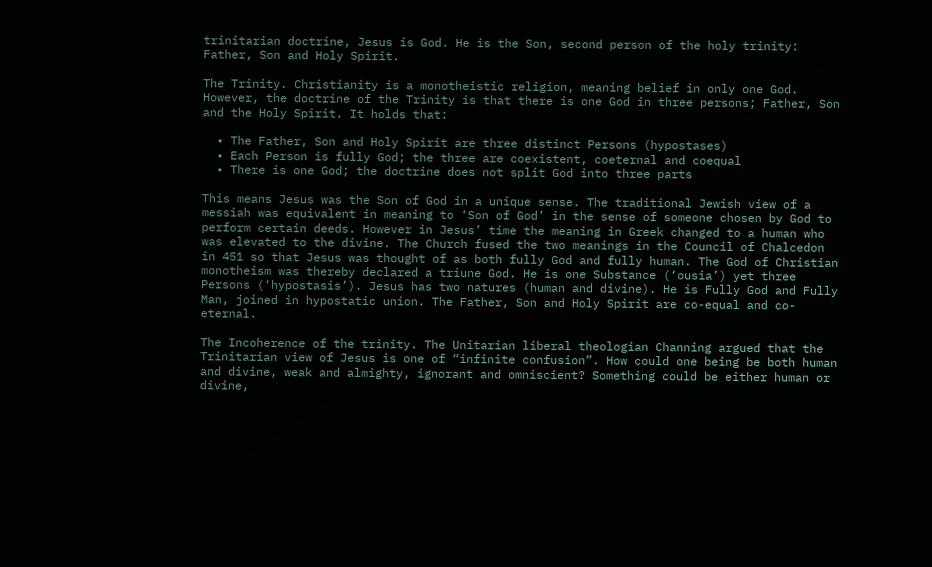trinitarian doctrine, Jesus is God. He is the Son, second person of the holy trinity: Father, Son and Holy Spirit.

The Trinity. Christianity is a monotheistic religion, meaning belief in only one God. However, the doctrine of the Trinity is that there is one God in three persons; Father, Son and the Holy Spirit. It holds that:

  • The Father, Son and Holy Spirit are three distinct Persons (hypostases)
  • Each Person is fully God; the three are coexistent, coeternal and coequal
  • There is one God; the doctrine does not split God into three parts

This means Jesus was the Son of God in a unique sense. The traditional Jewish view of a messiah was equivalent in meaning to ‘Son of God’ in the sense of someone chosen by God to perform certain deeds. However in Jesus’ time the meaning in Greek changed to a human who was elevated to the divine. The Church fused the two meanings in the Council of Chalcedon in 451 so that Jesus was thought of as both fully God and fully human. The God of Christian monotheism was thereby declared a triune God. He is one Substance (‘ousia’) yet three Persons (‘hypostasis’). Jesus has two natures (human and divine). He is Fully God and Fully Man, joined in hypostatic union. The Father, Son and Holy Spirit are co-equal and co-eternal.

The Incoherence of the trinity. The Unitarian liberal theologian Channing argued that the Trinitarian view of Jesus is one of “infinite confusion”. How could one being be both human and divine, weak and almighty, ignorant and omniscient? Something could be either human or divine,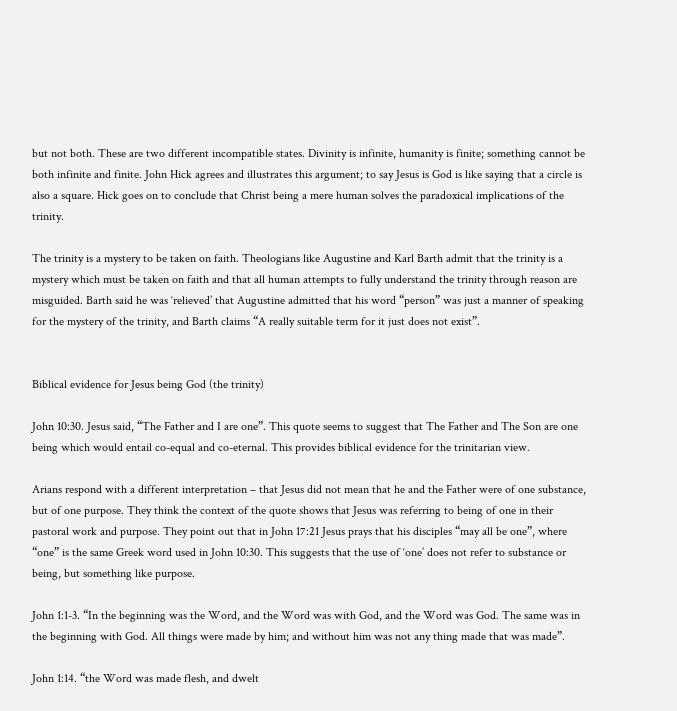but not both. These are two different incompatible states. Divinity is infinite, humanity is finite; something cannot be both infinite and finite. John Hick agrees and illustrates this argument; to say Jesus is God is like saying that a circle is also a square. Hick goes on to conclude that Christ being a mere human solves the paradoxical implications of the trinity.

The trinity is a mystery to be taken on faith. Theologians like Augustine and Karl Barth admit that the trinity is a mystery which must be taken on faith and that all human attempts to fully understand the trinity through reason are misguided. Barth said he was ‘relieved’ that Augustine admitted that his word “person” was just a manner of speaking for the mystery of the trinity, and Barth claims “A really suitable term for it just does not exist”.


Biblical evidence for Jesus being God (the trinity)

John 10:30. Jesus said, “The Father and I are one”. This quote seems to suggest that The Father and The Son are one being which would entail co-equal and co-eternal. This provides biblical evidence for the trinitarian view.

Arians respond with a different interpretation – that Jesus did not mean that he and the Father were of one substance, but of one purpose. They think the context of the quote shows that Jesus was referring to being of one in their pastoral work and purpose. They point out that in John 17:21 Jesus prays that his disciples “may all be one”, where “one” is the same Greek word used in John 10:30. This suggests that the use of ‘one’ does not refer to substance or being, but something like purpose.

John 1:1-3. “In the beginning was the Word, and the Word was with God, and the Word was God. The same was in the beginning with God. All things were made by him; and without him was not any thing made that was made”.

John 1:14. “the Word was made flesh, and dwelt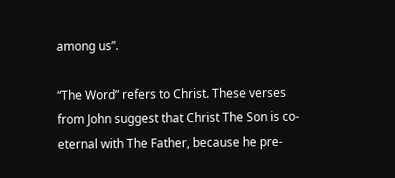among us”.

“The Word” refers to Christ. These verses from John suggest that Christ The Son is co-eternal with The Father, because he pre-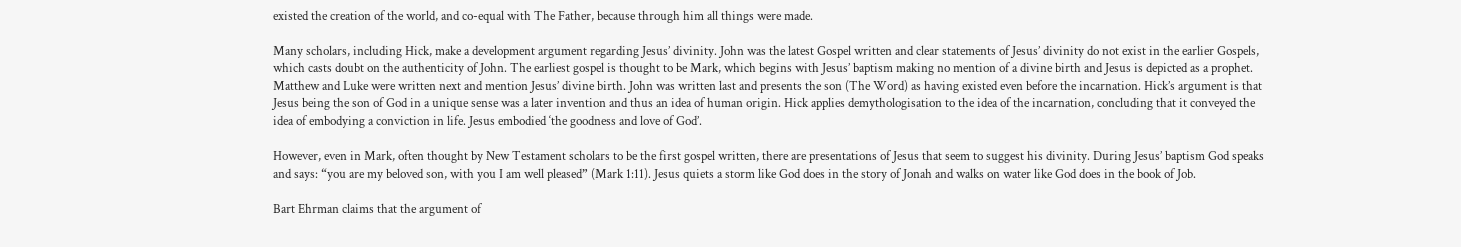existed the creation of the world, and co-equal with The Father, because through him all things were made.

Many scholars, including Hick, make a development argument regarding Jesus’ divinity. John was the latest Gospel written and clear statements of Jesus’ divinity do not exist in the earlier Gospels, which casts doubt on the authenticity of John. The earliest gospel is thought to be Mark, which begins with Jesus’ baptism making no mention of a divine birth and Jesus is depicted as a prophet. Matthew and Luke were written next and mention Jesus’ divine birth. John was written last and presents the son (The Word) as having existed even before the incarnation. Hick’s argument is that Jesus being the son of God in a unique sense was a later invention and thus an idea of human origin. Hick applies demythologisation to the idea of the incarnation, concluding that it conveyed the idea of embodying a conviction in life. Jesus embodied ‘the goodness and love of God’.

However, even in Mark, often thought by New Testament scholars to be the first gospel written, there are presentations of Jesus that seem to suggest his divinity. During Jesus’ baptism God speaks and says: “you are my beloved son, with you I am well pleased” (Mark 1:11). Jesus quiets a storm like God does in the story of Jonah and walks on water like God does in the book of Job.

Bart Ehrman claims that the argument of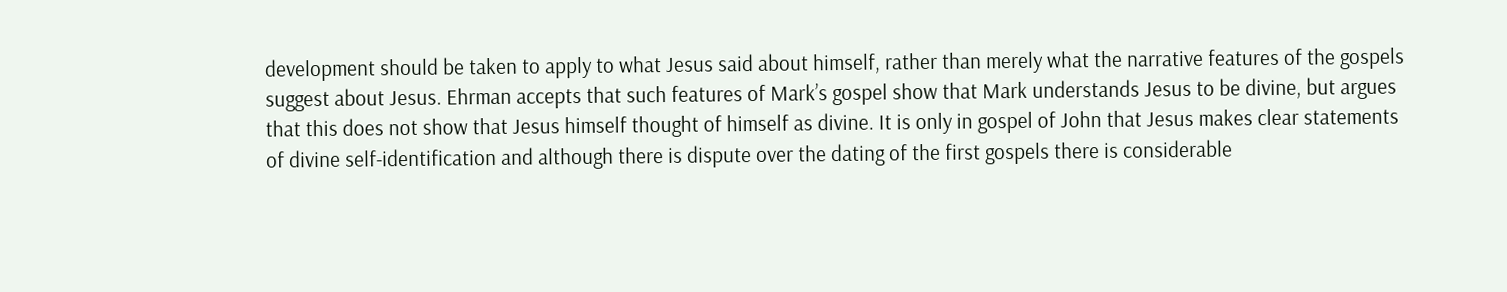development should be taken to apply to what Jesus said about himself, rather than merely what the narrative features of the gospels suggest about Jesus. Ehrman accepts that such features of Mark’s gospel show that Mark understands Jesus to be divine, but argues that this does not show that Jesus himself thought of himself as divine. It is only in gospel of John that Jesus makes clear statements of divine self-identification and although there is dispute over the dating of the first gospels there is considerable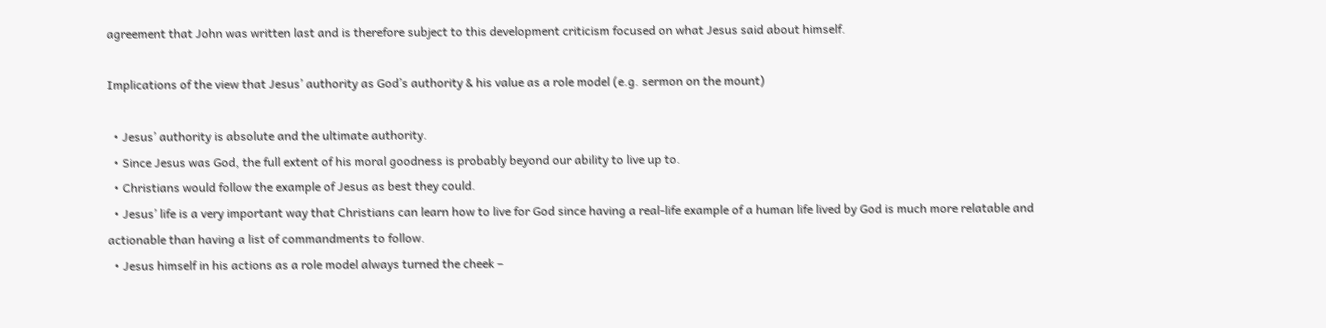agreement that John was written last and is therefore subject to this development criticism focused on what Jesus said about himself.

Implications of the view that Jesus’ authority as God’s authority & his value as a role model (e.g. sermon on the mount)

  • Jesus’ authority is absolute and the ultimate authority.
  • Since Jesus was God, the full extent of his moral goodness is probably beyond our ability to live up to.
  • Christians would follow the example of Jesus as best they could.
  • Jesus’ life is a very important way that Christians can learn how to live for God since having a real-life example of a human life lived by God is much more relatable and actionable than having a list of commandments to follow.
  • Jesus himself in his actions as a role model always turned the cheek –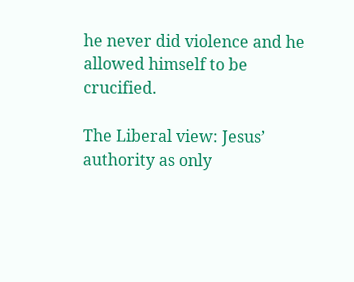he never did violence and he allowed himself to be crucified.

The Liberal view: Jesus’ authority as only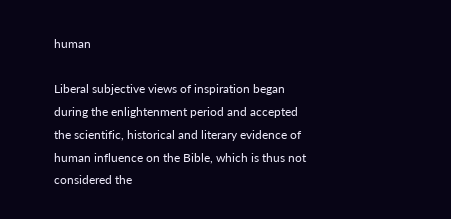human

Liberal subjective views of inspiration began during the enlightenment period and accepted the scientific, historical and literary evidence of human influence on the Bible, which is thus not considered the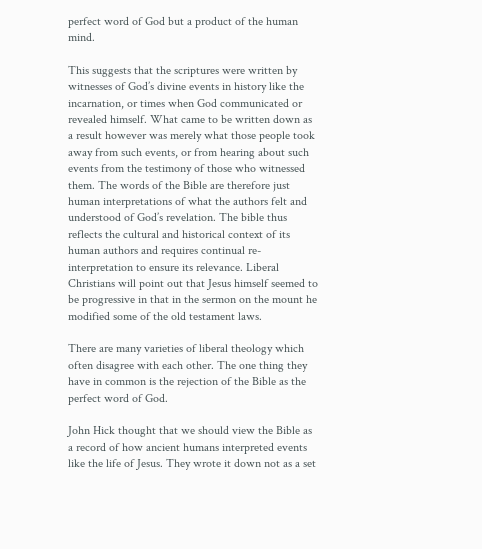perfect word of God but a product of the human mind.

This suggests that the scriptures were written by witnesses of God’s divine events in history like the incarnation, or times when God communicated or revealed himself. What came to be written down as a result however was merely what those people took away from such events, or from hearing about such events from the testimony of those who witnessed them. The words of the Bible are therefore just human interpretations of what the authors felt and understood of God’s revelation. The bible thus reflects the cultural and historical context of its human authors and requires continual re-interpretation to ensure its relevance. Liberal Christians will point out that Jesus himself seemed to be progressive in that in the sermon on the mount he modified some of the old testament laws.

There are many varieties of liberal theology which often disagree with each other. The one thing they have in common is the rejection of the Bible as the perfect word of God.

John Hick thought that we should view the Bible as a record of how ancient humans interpreted events like the life of Jesus. They wrote it down not as a set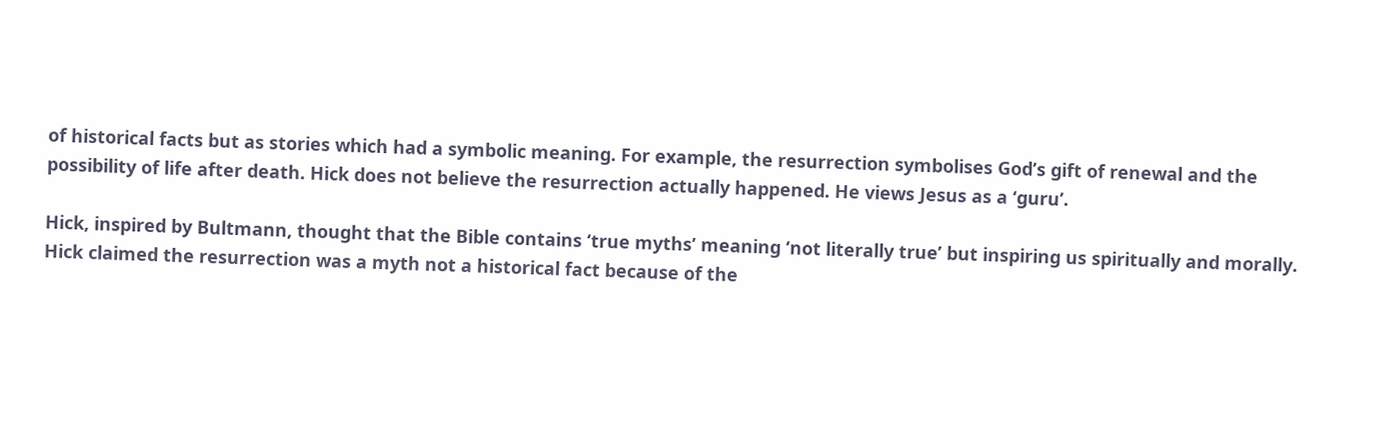of historical facts but as stories which had a symbolic meaning. For example, the resurrection symbolises God’s gift of renewal and the possibility of life after death. Hick does not believe the resurrection actually happened. He views Jesus as a ‘guru’.

Hick, inspired by Bultmann, thought that the Bible contains ‘true myths’ meaning ‘not literally true’ but inspiring us spiritually and morally. Hick claimed the resurrection was a myth not a historical fact because of the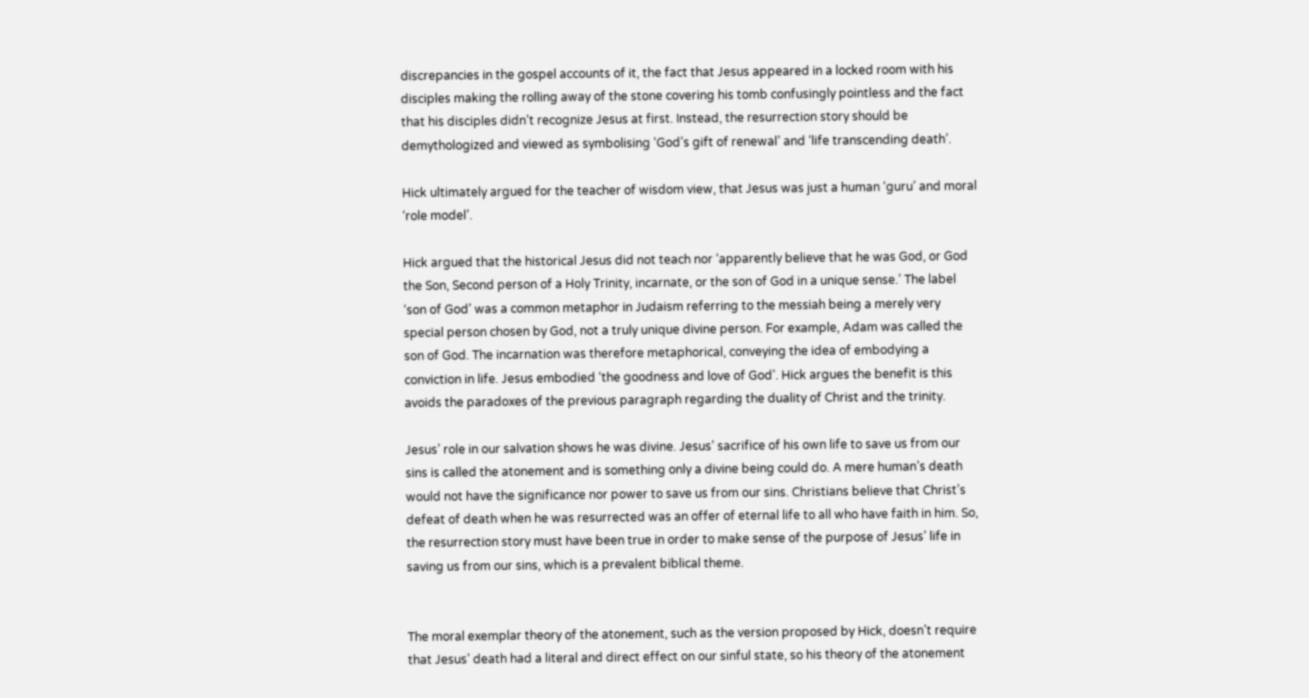discrepancies in the gospel accounts of it, the fact that Jesus appeared in a locked room with his disciples making the rolling away of the stone covering his tomb confusingly pointless and the fact that his disciples didn’t recognize Jesus at first. Instead, the resurrection story should be demythologized and viewed as symbolising ‘God’s gift of renewal’ and ‘life transcending death’.

Hick ultimately argued for the teacher of wisdom view, that Jesus was just a human ‘guru’ and moral ‘role model’.

Hick argued that the historical Jesus did not teach nor ‘apparently believe that he was God, or God the Son, Second person of a Holy Trinity, incarnate, or the son of God in a unique sense.’ The label ‘son of God’ was a common metaphor in Judaism referring to the messiah being a merely very special person chosen by God, not a truly unique divine person. For example, Adam was called the son of God. The incarnation was therefore metaphorical, conveying the idea of embodying a conviction in life. Jesus embodied ‘the goodness and love of God’. Hick argues the benefit is this avoids the paradoxes of the previous paragraph regarding the duality of Christ and the trinity.

Jesus’ role in our salvation shows he was divine. Jesus’ sacrifice of his own life to save us from our sins is called the atonement and is something only a divine being could do. A mere human’s death would not have the significance nor power to save us from our sins. Christians believe that Christ’s defeat of death when he was resurrected was an offer of eternal life to all who have faith in him. So, the resurrection story must have been true in order to make sense of the purpose of Jesus’ life in saving us from our sins, which is a prevalent biblical theme.


The moral exemplar theory of the atonement, such as the version proposed by Hick, doesn’t require that Jesus’ death had a literal and direct effect on our sinful state, so his theory of the atonement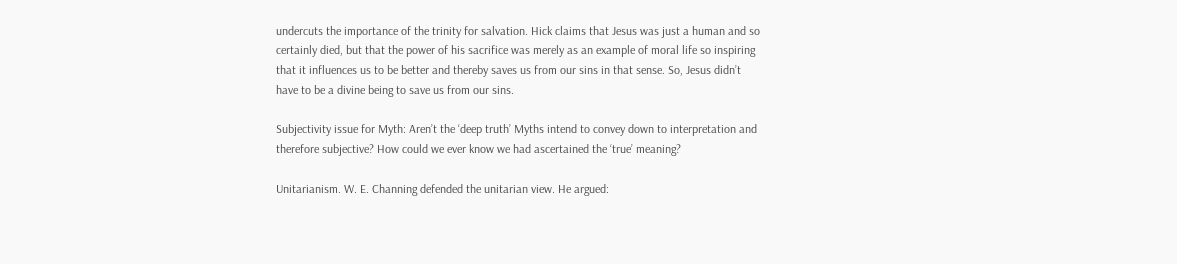undercuts the importance of the trinity for salvation. Hick claims that Jesus was just a human and so certainly died, but that the power of his sacrifice was merely as an example of moral life so inspiring that it influences us to be better and thereby saves us from our sins in that sense. So, Jesus didn’t have to be a divine being to save us from our sins.

Subjectivity issue for Myth: Aren’t the ‘deep truth’ Myths intend to convey down to interpretation and therefore subjective? How could we ever know we had ascertained the ‘true’ meaning?

Unitarianism. W. E. Channing defended the unitarian view. He argued: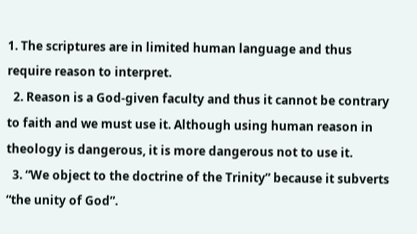1. The scriptures are in limited human language and thus require reason to interpret.
  2. Reason is a God-given faculty and thus it cannot be contrary to faith and we must use it. Although using human reason in theology is dangerous, it is more dangerous not to use it.
  3. “We object to the doctrine of the Trinity” because it subverts “the unity of God”.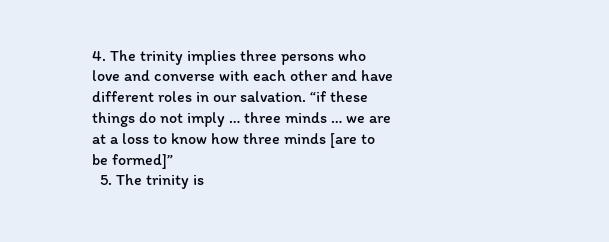4. The trinity implies three persons who love and converse with each other and have different roles in our salvation. “if these things do not imply … three minds … we are at a loss to know how three minds [are to be formed]”
  5. The trinity is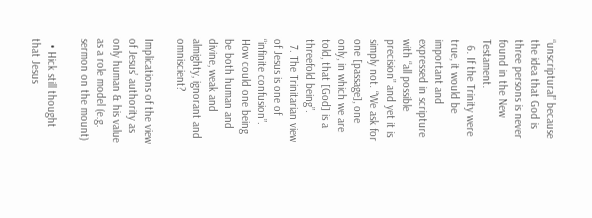“unscriptural” because the idea that God is three persons is never found in the New Testament.
  6. If the Trinity were true, it would be important and expressed in scripture with “all possible precision” and yet it is simply not. “We ask for one [passage], one only, in which we are told, that [God] is a threefold being”.
  7. The Trinitarian view of Jesus is one of “infinite confusion”. How could one being be both human and divine, weak and almighty, ignorant and omniscient?

Implications of the view of Jesus’ authority as only human & his value as a role model (e.g. sermon on the mount)

  • Hick still thought that Jesus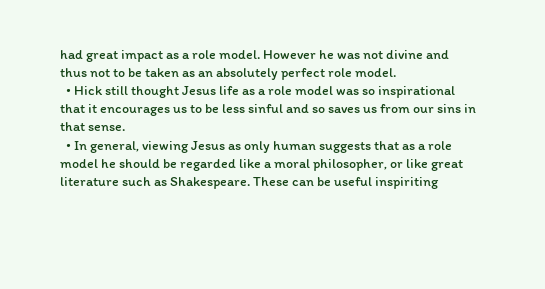had great impact as a role model. However he was not divine and thus not to be taken as an absolutely perfect role model.
  • Hick still thought Jesus life as a role model was so inspirational that it encourages us to be less sinful and so saves us from our sins in that sense.
  • In general, viewing Jesus as only human suggests that as a role model he should be regarded like a moral philosopher, or like great literature such as Shakespeare. These can be useful inspiriting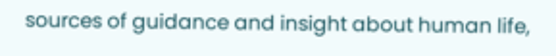sources of guidance and insight about human life,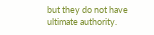but they do not have ultimate authority.